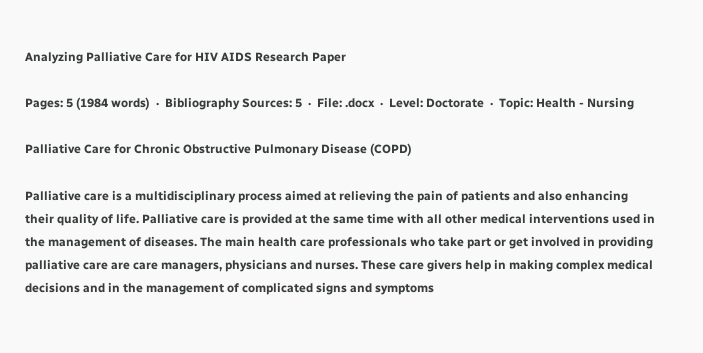Analyzing Palliative Care for HIV AIDS Research Paper

Pages: 5 (1984 words)  ·  Bibliography Sources: 5  ·  File: .docx  ·  Level: Doctorate  ·  Topic: Health - Nursing

Palliative Care for Chronic Obstructive Pulmonary Disease (COPD)

Palliative care is a multidisciplinary process aimed at relieving the pain of patients and also enhancing their quality of life. Palliative care is provided at the same time with all other medical interventions used in the management of diseases. The main health care professionals who take part or get involved in providing palliative care are care managers, physicians and nurses. These care givers help in making complex medical decisions and in the management of complicated signs and symptoms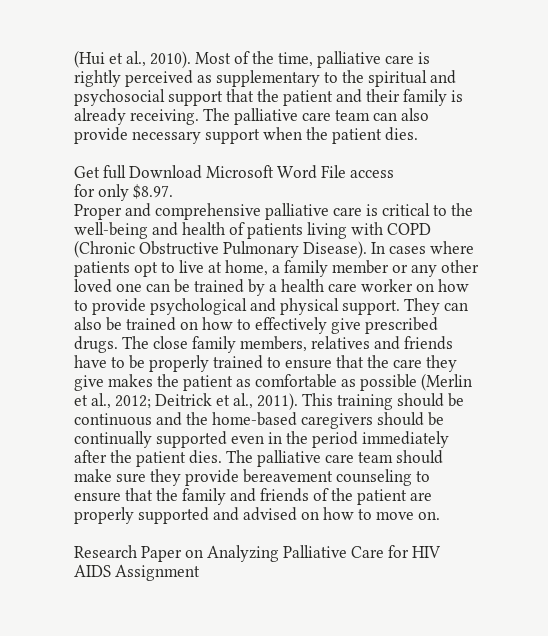(Hui et al., 2010). Most of the time, palliative care is rightly perceived as supplementary to the spiritual and psychosocial support that the patient and their family is already receiving. The palliative care team can also provide necessary support when the patient dies.

Get full Download Microsoft Word File access
for only $8.97.
Proper and comprehensive palliative care is critical to the well-being and health of patients living with COPD (Chronic Obstructive Pulmonary Disease). In cases where patients opt to live at home, a family member or any other loved one can be trained by a health care worker on how to provide psychological and physical support. They can also be trained on how to effectively give prescribed drugs. The close family members, relatives and friends have to be properly trained to ensure that the care they give makes the patient as comfortable as possible (Merlin et al., 2012; Deitrick et al., 2011). This training should be continuous and the home-based caregivers should be continually supported even in the period immediately after the patient dies. The palliative care team should make sure they provide bereavement counseling to ensure that the family and friends of the patient are properly supported and advised on how to move on.

Research Paper on Analyzing Palliative Care for HIV AIDS Assignment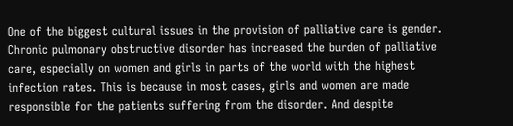One of the biggest cultural issues in the provision of palliative care is gender. Chronic pulmonary obstructive disorder has increased the burden of palliative care, especially on women and girls in parts of the world with the highest infection rates. This is because in most cases, girls and women are made responsible for the patients suffering from the disorder. And despite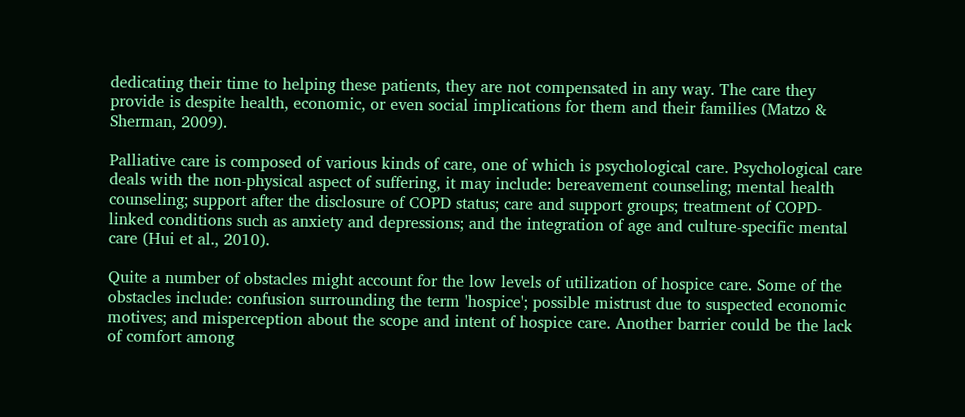dedicating their time to helping these patients, they are not compensated in any way. The care they provide is despite health, economic, or even social implications for them and their families (Matzo & Sherman, 2009).

Palliative care is composed of various kinds of care, one of which is psychological care. Psychological care deals with the non-physical aspect of suffering, it may include: bereavement counseling; mental health counseling; support after the disclosure of COPD status; care and support groups; treatment of COPD-linked conditions such as anxiety and depressions; and the integration of age and culture-specific mental care (Hui et al., 2010).

Quite a number of obstacles might account for the low levels of utilization of hospice care. Some of the obstacles include: confusion surrounding the term 'hospice'; possible mistrust due to suspected economic motives; and misperception about the scope and intent of hospice care. Another barrier could be the lack of comfort among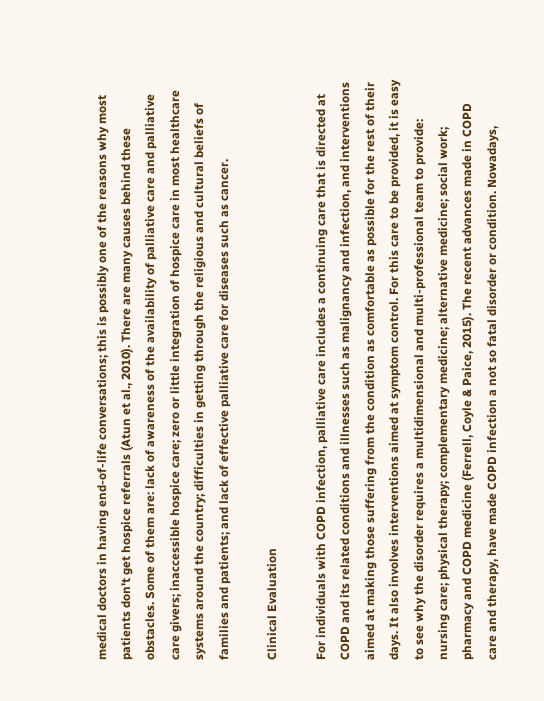medical doctors in having end-of-life conversations; this is possibly one of the reasons why most patients don't get hospice referrals (Atun et al., 2010). There are many causes behind these obstacles. Some of them are: lack of awareness of the availability of palliative care and palliative care givers; inaccessible hospice care; zero or little integration of hospice care in most healthcare systems around the country; difficulties in getting through the religious and cultural beliefs of families and patients; and lack of effective palliative care for diseases such as cancer.

Clinical Evaluation

For individuals with COPD infection, palliative care includes a continuing care that is directed at COPD and its related conditions and illnesses such as malignancy and infection, and interventions aimed at making those suffering from the condition as comfortable as possible for the rest of their days. It also involves interventions aimed at symptom control. For this care to be provided, it is easy to see why the disorder requires a multidimensional and multi-professional team to provide: nursing care; physical therapy; complementary medicine; alternative medicine; social work; pharmacy and COPD medicine (Ferrell, Coyle & Paice, 2015). The recent advances made in COPD care and therapy, have made COPD infection a not so fatal disorder or condition. Nowadays,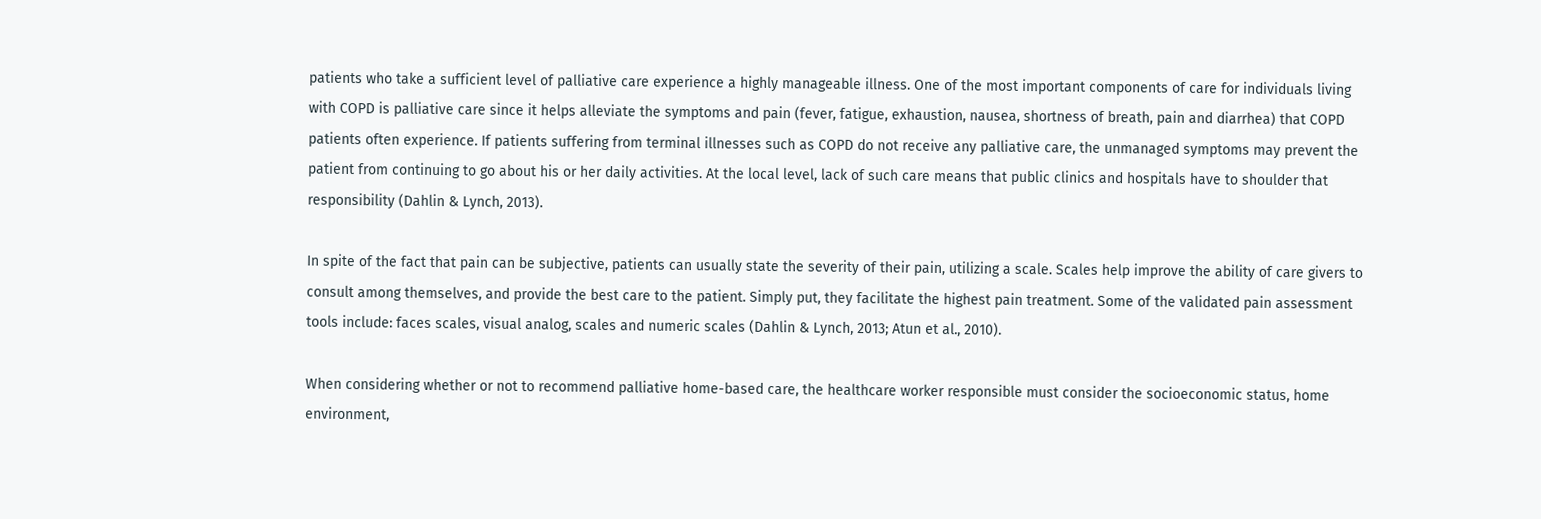patients who take a sufficient level of palliative care experience a highly manageable illness. One of the most important components of care for individuals living with COPD is palliative care since it helps alleviate the symptoms and pain (fever, fatigue, exhaustion, nausea, shortness of breath, pain and diarrhea) that COPD patients often experience. If patients suffering from terminal illnesses such as COPD do not receive any palliative care, the unmanaged symptoms may prevent the patient from continuing to go about his or her daily activities. At the local level, lack of such care means that public clinics and hospitals have to shoulder that responsibility (Dahlin & Lynch, 2013).

In spite of the fact that pain can be subjective, patients can usually state the severity of their pain, utilizing a scale. Scales help improve the ability of care givers to consult among themselves, and provide the best care to the patient. Simply put, they facilitate the highest pain treatment. Some of the validated pain assessment tools include: faces scales, visual analog, scales and numeric scales (Dahlin & Lynch, 2013; Atun et al., 2010).

When considering whether or not to recommend palliative home-based care, the healthcare worker responsible must consider the socioeconomic status, home environment,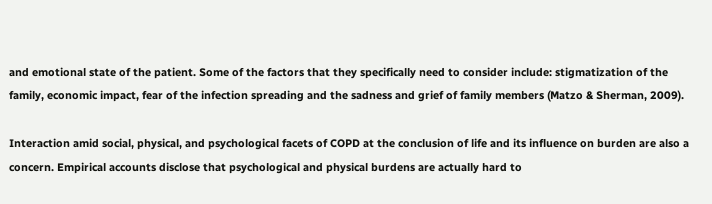and emotional state of the patient. Some of the factors that they specifically need to consider include: stigmatization of the family, economic impact, fear of the infection spreading and the sadness and grief of family members (Matzo & Sherman, 2009).

Interaction amid social, physical, and psychological facets of COPD at the conclusion of life and its influence on burden are also a concern. Empirical accounts disclose that psychological and physical burdens are actually hard to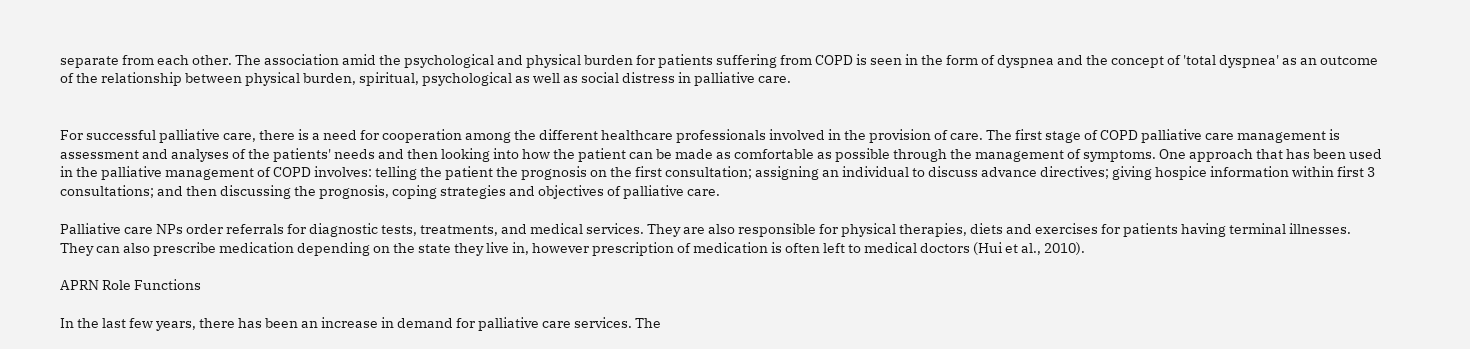separate from each other. The association amid the psychological and physical burden for patients suffering from COPD is seen in the form of dyspnea and the concept of 'total dyspnea' as an outcome of the relationship between physical burden, spiritual, psychological as well as social distress in palliative care.


For successful palliative care, there is a need for cooperation among the different healthcare professionals involved in the provision of care. The first stage of COPD palliative care management is assessment and analyses of the patients' needs and then looking into how the patient can be made as comfortable as possible through the management of symptoms. One approach that has been used in the palliative management of COPD involves: telling the patient the prognosis on the first consultation; assigning an individual to discuss advance directives; giving hospice information within first 3 consultations; and then discussing the prognosis, coping strategies and objectives of palliative care.

Palliative care NPs order referrals for diagnostic tests, treatments, and medical services. They are also responsible for physical therapies, diets and exercises for patients having terminal illnesses. They can also prescribe medication depending on the state they live in, however prescription of medication is often left to medical doctors (Hui et al., 2010).

APRN Role Functions

In the last few years, there has been an increase in demand for palliative care services. The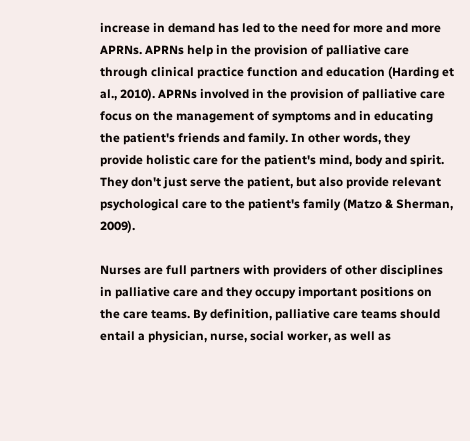increase in demand has led to the need for more and more APRNs. APRNs help in the provision of palliative care through clinical practice function and education (Harding et al., 2010). APRNs involved in the provision of palliative care focus on the management of symptoms and in educating the patient's friends and family. In other words, they provide holistic care for the patient's mind, body and spirit. They don't just serve the patient, but also provide relevant psychological care to the patient's family (Matzo & Sherman, 2009).

Nurses are full partners with providers of other disciplines in palliative care and they occupy important positions on the care teams. By definition, palliative care teams should entail a physician, nurse, social worker, as well as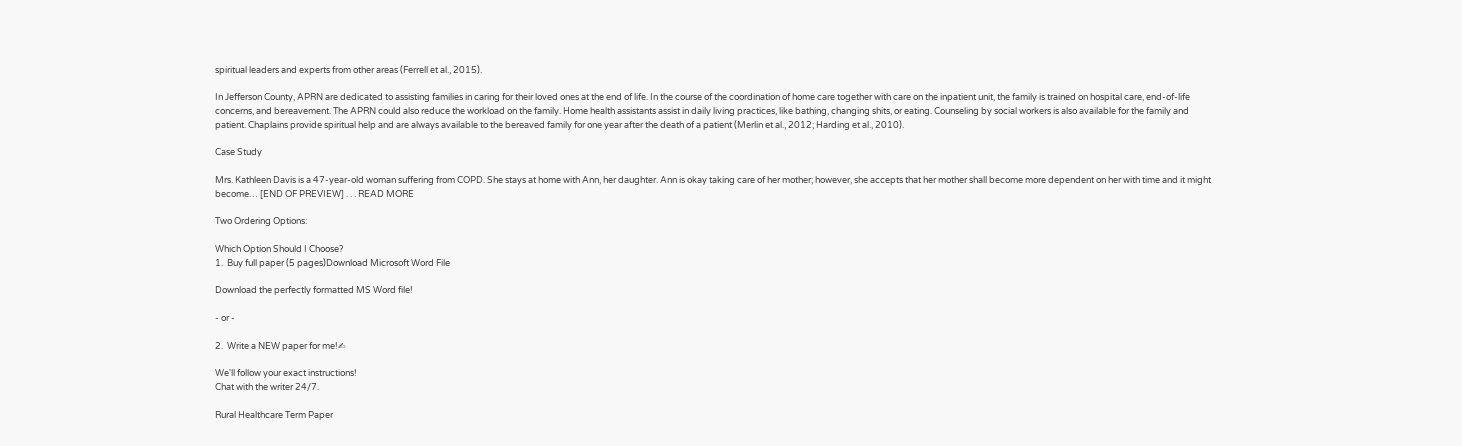spiritual leaders and experts from other areas (Ferrell et al., 2015).

In Jefferson County, APRN are dedicated to assisting families in caring for their loved ones at the end of life. In the course of the coordination of home care together with care on the inpatient unit, the family is trained on hospital care, end-of-life concerns, and bereavement. The APRN could also reduce the workload on the family. Home health assistants assist in daily living practices, like bathing, changing shits, or eating. Counseling by social workers is also available for the family and patient. Chaplains provide spiritual help and are always available to the bereaved family for one year after the death of a patient (Merlin et al., 2012; Harding et al., 2010).

Case Study

Mrs. Kathleen Davis is a 47-year-old woman suffering from COPD. She stays at home with Ann, her daughter. Ann is okay taking care of her mother; however, she accepts that her mother shall become more dependent on her with time and it might become… [END OF PREVIEW] . . . READ MORE

Two Ordering Options:

Which Option Should I Choose?
1.  Buy full paper (5 pages)Download Microsoft Word File

Download the perfectly formatted MS Word file!

- or -

2.  Write a NEW paper for me!✍

We'll follow your exact instructions!
Chat with the writer 24/7.

Rural Healthcare Term Paper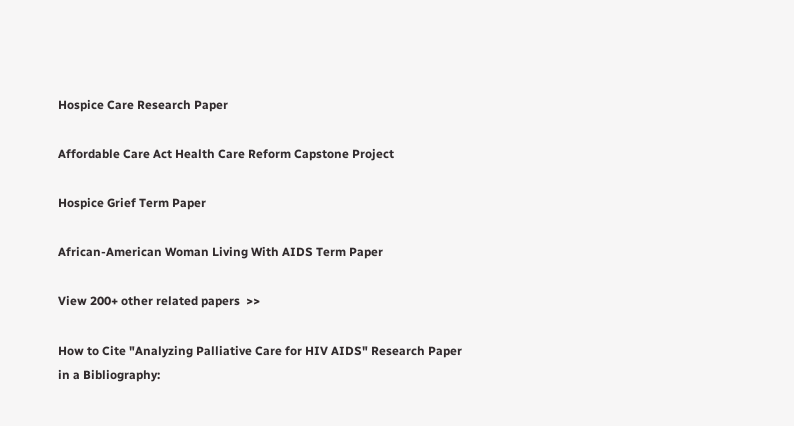Hospice Care Research Paper

Affordable Care Act Health Care Reform Capstone Project

Hospice Grief Term Paper

African-American Woman Living With AIDS Term Paper

View 200+ other related papers  >>

How to Cite "Analyzing Palliative Care for HIV AIDS" Research Paper in a Bibliography: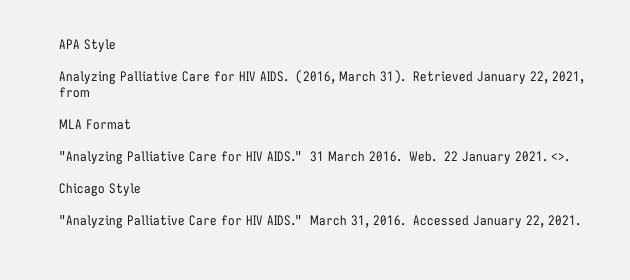APA Style

Analyzing Palliative Care for HIV AIDS.  (2016, March 31).  Retrieved January 22, 2021, from

MLA Format

"Analyzing Palliative Care for HIV AIDS."  31 March 2016.  Web.  22 January 2021. <>.

Chicago Style

"Analyzing Palliative Care for HIV AIDS."  March 31, 2016.  Accessed January 22, 2021.